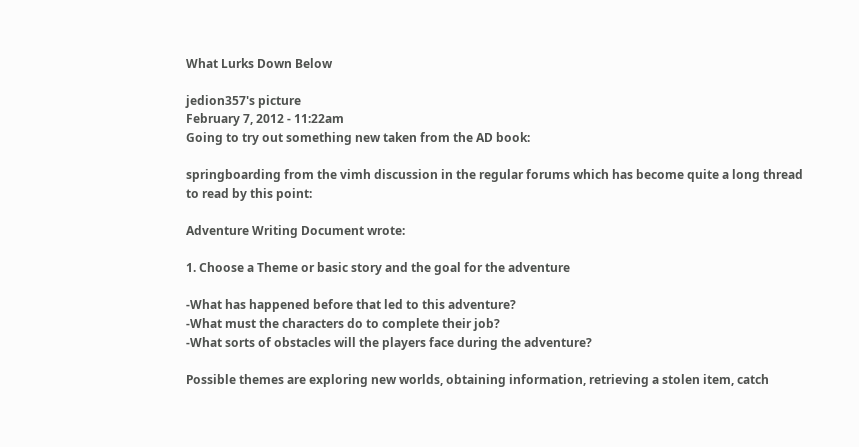What Lurks Down Below

jedion357's picture
February 7, 2012 - 11:22am
Going to try out something new taken from the AD book:

springboarding from the vimh discussion in the regular forums which has become quite a long thread to read by this point:

Adventure Writing Document wrote:

1. Choose a Theme or basic story and the goal for the adventure

-What has happened before that led to this adventure?
-What must the characters do to complete their job?
-What sorts of obstacles will the players face during the adventure?

Possible themes are exploring new worlds, obtaining information, retrieving a stolen item, catch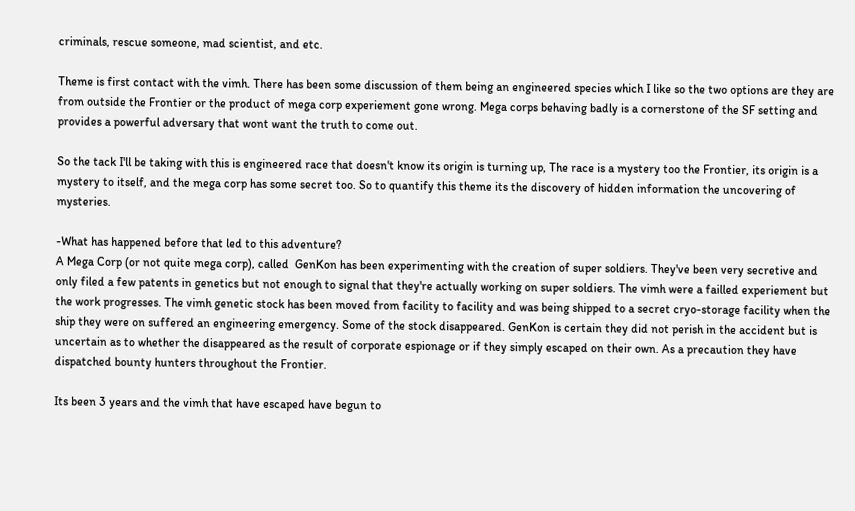criminals, rescue someone, mad scientist, and etc.

Theme is first contact with the vimh. There has been some discussion of them being an engineered species which I like so the two options are they are from outside the Frontier or the product of mega corp experiement gone wrong. Mega corps behaving badly is a cornerstone of the SF setting and provides a powerful adversary that wont want the truth to come out.

So the tack I'll be taking with this is engineered race that doesn't know its origin is turning up, The race is a mystery too the Frontier, its origin is a mystery to itself, and the mega corp has some secret too. So to quantify this theme its the discovery of hidden information the uncovering of mysteries.

-What has happened before that led to this adventure?
A Mega Corp (or not quite mega corp), called  GenKon has been experimenting with the creation of super soldiers. They've been very secretive and only filed a few patents in genetics but not enough to signal that they're actually working on super soldiers. The vimh were a failled experiement but the work progresses. The vimh genetic stock has been moved from facility to facility and was being shipped to a secret cryo-storage facility when the ship they were on suffered an engineering emergency. Some of the stock disappeared. GenKon is certain they did not perish in the accident but is uncertain as to whether the disappeared as the result of corporate espionage or if they simply escaped on their own. As a precaution they have dispatched bounty hunters throughout the Frontier.

Its been 3 years and the vimh that have escaped have begun to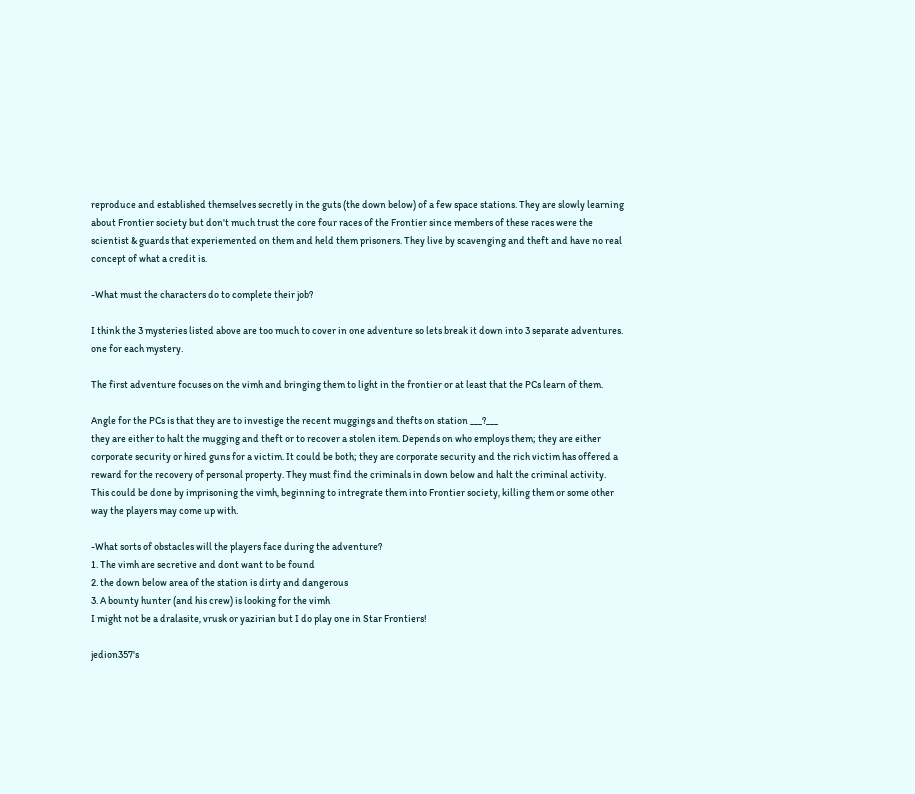reproduce and established themselves secretly in the guts (the down below) of a few space stations. They are slowly learning about Frontier society but don't much trust the core four races of the Frontier since members of these races were the scientist & guards that experiemented on them and held them prisoners. They live by scavenging and theft and have no real concept of what a credit is.

-What must the characters do to complete their job?

I think the 3 mysteries listed above are too much to cover in one adventure so lets break it down into 3 separate adventures. one for each mystery.

The first adventure focuses on the vimh and bringing them to light in the frontier or at least that the PCs learn of them.

Angle for the PCs is that they are to investige the recent muggings and thefts on station ___?___
they are either to halt the mugging and theft or to recover a stolen item. Depends on who employs them; they are either corporate security or hired guns for a victim. It could be both; they are corporate security and the rich victim has offered a reward for the recovery of personal property. They must find the criminals in down below and halt the criminal activity. This could be done by imprisoning the vimh, beginning to intregrate them into Frontier society, killing them or some other way the players may come up with.

-What sorts of obstacles will the players face during the adventure?
1. The vimh are secretive and dont want to be found
2. the down below area of the station is dirty and dangerous
3. A bounty hunter (and his crew) is looking for the vimh
I might not be a dralasite, vrusk or yazirian but I do play one in Star Frontiers!

jedion357's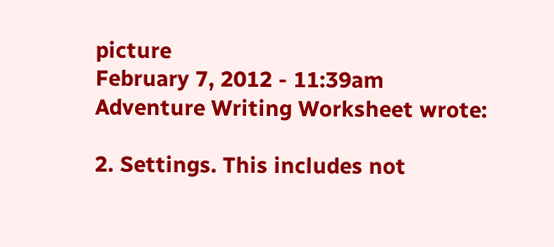picture
February 7, 2012 - 11:39am
Adventure Writing Worksheet wrote:

2. Settings. This includes not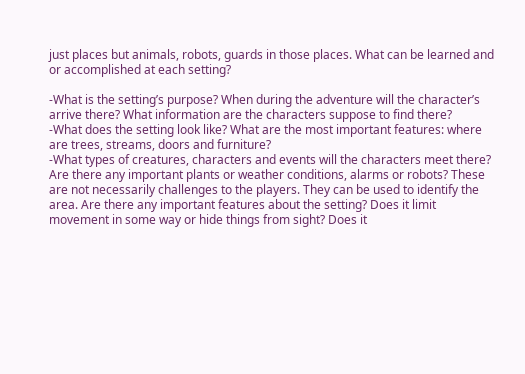just places but animals, robots, guards in those places. What can be learned and or accomplished at each setting?

-What is the setting’s purpose? When during the adventure will the character’s arrive there? What information are the characters suppose to find there?
-What does the setting look like? What are the most important features: where are trees, streams, doors and furniture?
-What types of creatures, characters and events will the characters meet there? Are there any important plants or weather conditions, alarms or robots? These are not necessarily challenges to the players. They can be used to identify the area. Are there any important features about the setting? Does it limit movement in some way or hide things from sight? Does it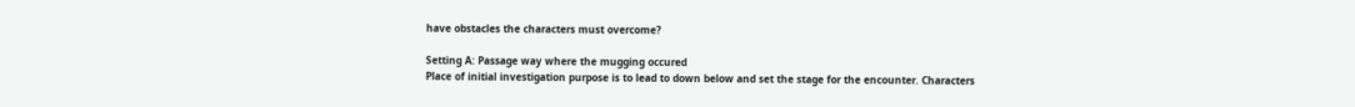have obstacles the characters must overcome?

Setting A: Passage way where the mugging occured
Place of initial investigation purpose is to lead to down below and set the stage for the encounter. Characters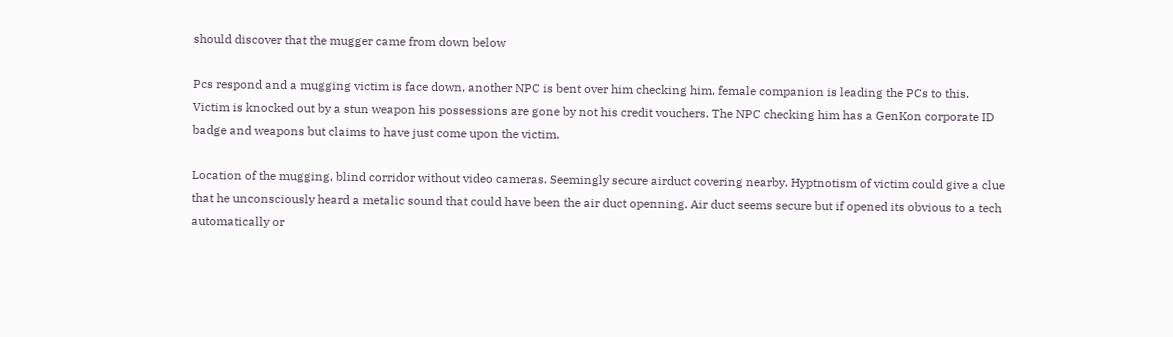should discover that the mugger came from down below

Pcs respond and a mugging victim is face down, another NPC is bent over him checking him, female companion is leading the PCs to this. Victim is knocked out by a stun weapon his possessions are gone by not his credit vouchers. The NPC checking him has a GenKon corporate ID badge and weapons but claims to have just come upon the victim.

Location of the mugging, blind corridor without video cameras. Seemingly secure airduct covering nearby. Hyptnotism of victim could give a clue that he unconsciously heard a metalic sound that could have been the air duct openning. Air duct seems secure but if opened its obvious to a tech automatically or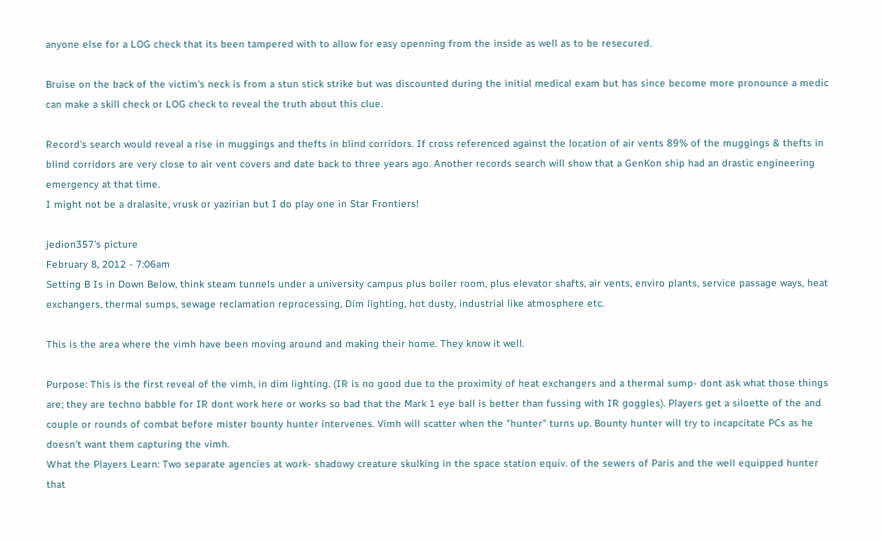anyone else for a LOG check that its been tampered with to allow for easy openning from the inside as well as to be resecured.

Bruise on the back of the victim's neck is from a stun stick strike but was discounted during the initial medical exam but has since become more pronounce a medic can make a skill check or LOG check to reveal the truth about this clue.

Record's search would reveal a rise in muggings and thefts in blind corridors. If cross referenced against the location of air vents 89% of the muggings & thefts in blind corridors are very close to air vent covers and date back to three years ago. Another records search will show that a GenKon ship had an drastic engineering emergency at that time.
I might not be a dralasite, vrusk or yazirian but I do play one in Star Frontiers!

jedion357's picture
February 8, 2012 - 7:06am
Setting B Is in Down Below, think steam tunnels under a university campus plus boiler room, plus elevator shafts, air vents, enviro plants, service passage ways, heat exchangers, thermal sumps, sewage reclamation reprocessing, Dim lighting, hot dusty, industrial like atmosphere etc.

This is the area where the vimh have been moving around and making their home. They know it well.

Purpose: This is the first reveal of the vimh, in dim lighting. (IR is no good due to the proximity of heat exchangers and a thermal sump- dont ask what those things are; they are techno babble for IR dont work here or works so bad that the Mark 1 eye ball is better than fussing with IR goggles). Players get a siloette of the and couple or rounds of combat before mister bounty hunter intervenes. Vimh will scatter when the "hunter" turns up. Bounty hunter will try to incapcitate PCs as he doesn't want them capturing the vimh.
What the Players Learn: Two separate agencies at work- shadowy creature skulking in the space station equiv. of the sewers of Paris and the well equipped hunter that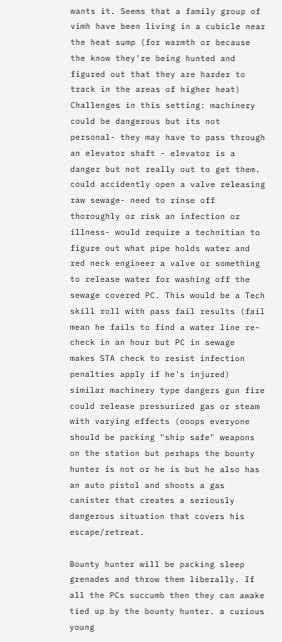wants it. Seems that a family group of vimh have been living in a cubicle near the heat sump (for warmth or because the know they're being hunted and figured out that they are harder to track in the areas of higher heat)
Challenges in this setting: machinery could be dangerous but its not personal- they may have to pass through an elevator shaft - elevator is a danger but not really out to get them. could accidently open a valve releasing raw sewage- need to rinse off thoroughly or risk an infection or illness- would require a technitian to figure out what pipe holds water and red neck engineer a valve or something to release water for washing off the sewage covered PC. This would be a Tech skill roll with pass fail results (fail mean he fails to find a water line re-check in an hour but PC in sewage  makes STA check to resist infection penalties apply if he's injured) similar machinery type dangers gun fire could release pressurized gas or steam with varying effects (ooops everyone should be packing "ship safe" weapons on the station but perhaps the bounty hunter is not or he is but he also has an auto pistol and shoots a gas canister that creates a seriously dangerous situation that covers his escape/retreat.

Bounty hunter will be packing sleep grenades and throw them liberally. If all the PCs succumb then they can awake tied up by the bounty hunter. a curious young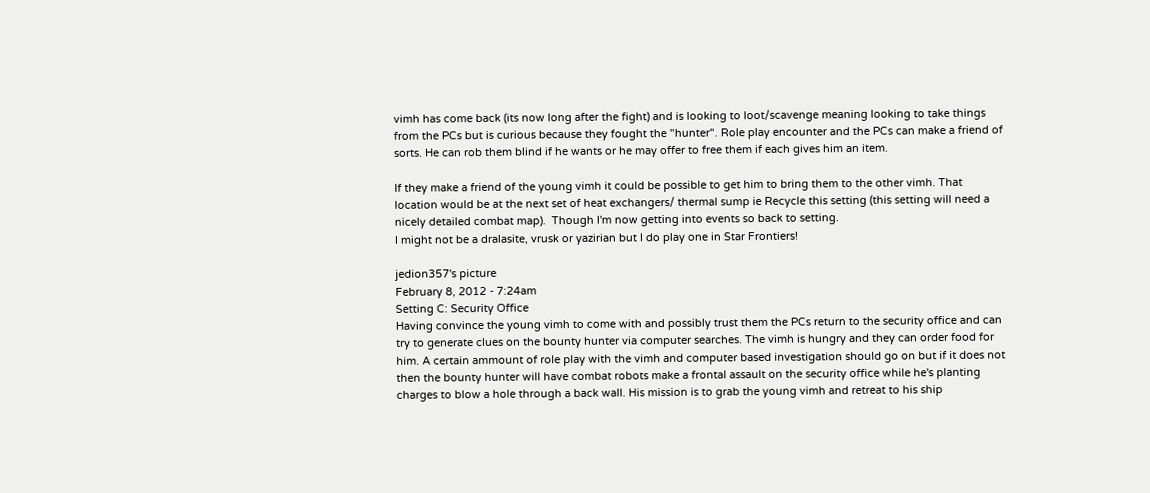vimh has come back (its now long after the fight) and is looking to loot/scavenge meaning looking to take things from the PCs but is curious because they fought the "hunter". Role play encounter and the PCs can make a friend of sorts. He can rob them blind if he wants or he may offer to free them if each gives him an item.

If they make a friend of the young vimh it could be possible to get him to bring them to the other vimh. That location would be at the next set of heat exchangers/ thermal sump ie Recycle this setting (this setting will need a nicely detailed combat map).  Though I'm now getting into events so back to setting.
I might not be a dralasite, vrusk or yazirian but I do play one in Star Frontiers!

jedion357's picture
February 8, 2012 - 7:24am
Setting C: Security Office
Having convince the young vimh to come with and possibly trust them the PCs return to the security office and can try to generate clues on the bounty hunter via computer searches. The vimh is hungry and they can order food for him. A certain ammount of role play with the vimh and computer based investigation should go on but if it does not then the bounty hunter will have combat robots make a frontal assault on the security office while he's planting charges to blow a hole through a back wall. His mission is to grab the young vimh and retreat to his ship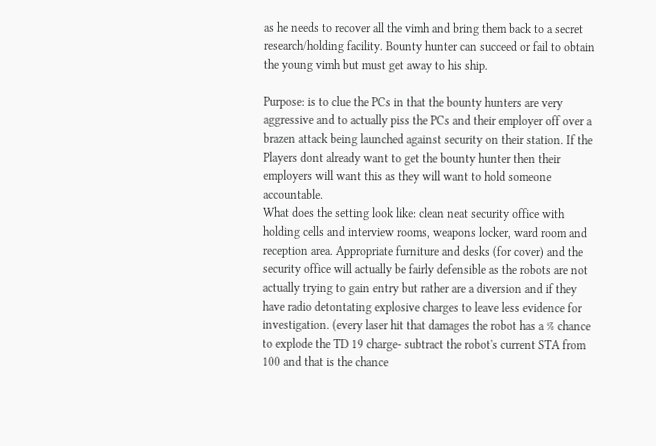as he needs to recover all the vimh and bring them back to a secret research/holding facility. Bounty hunter can succeed or fail to obtain the young vimh but must get away to his ship.

Purpose: is to clue the PCs in that the bounty hunters are very aggressive and to actually piss the PCs and their employer off over a brazen attack being launched against security on their station. If the Players dont already want to get the bounty hunter then their employers will want this as they will want to hold someone accountable.
What does the setting look like: clean neat security office with holding cells and interview rooms, weapons locker, ward room and reception area. Appropriate furniture and desks (for cover) and the security office will actually be fairly defensible as the robots are not actually trying to gain entry but rather are a diversion and if they have radio detontating explosive charges to leave less evidence for investigation. (every laser hit that damages the robot has a % chance to explode the TD 19 charge- subtract the robot's current STA from 100 and that is the chance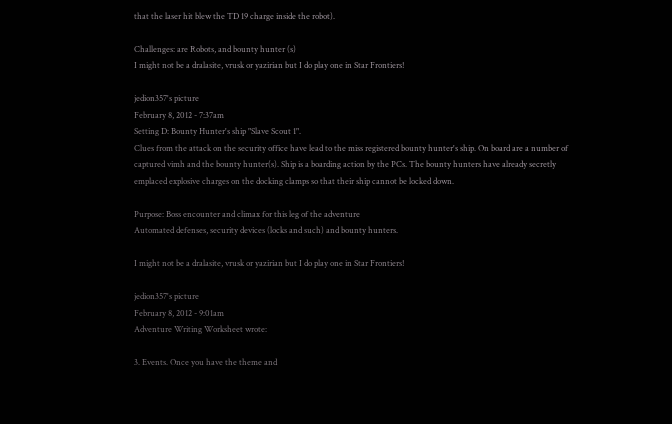that the laser hit blew the TD 19 charge inside the robot).

Challenges: are Robots, and bounty hunter (s)
I might not be a dralasite, vrusk or yazirian but I do play one in Star Frontiers!

jedion357's picture
February 8, 2012 - 7:37am
Setting D: Bounty Hunter's ship "Slave Scout 1".
Clues from the attack on the security office have lead to the miss registered bounty hunter's ship. On board are a number of captured vimh and the bounty hunter(s). Ship is a boarding action by the PCs. The bounty hunters have already secretly emplaced explosive charges on the docking clamps so that their ship cannot be locked down.

Purpose: Boss encounter and climax for this leg of the adventure
Automated defenses, security devices (locks and such) and bounty hunters.

I might not be a dralasite, vrusk or yazirian but I do play one in Star Frontiers!

jedion357's picture
February 8, 2012 - 9:01am
Adventure Writing Worksheet wrote:

3. Events. Once you have the theme and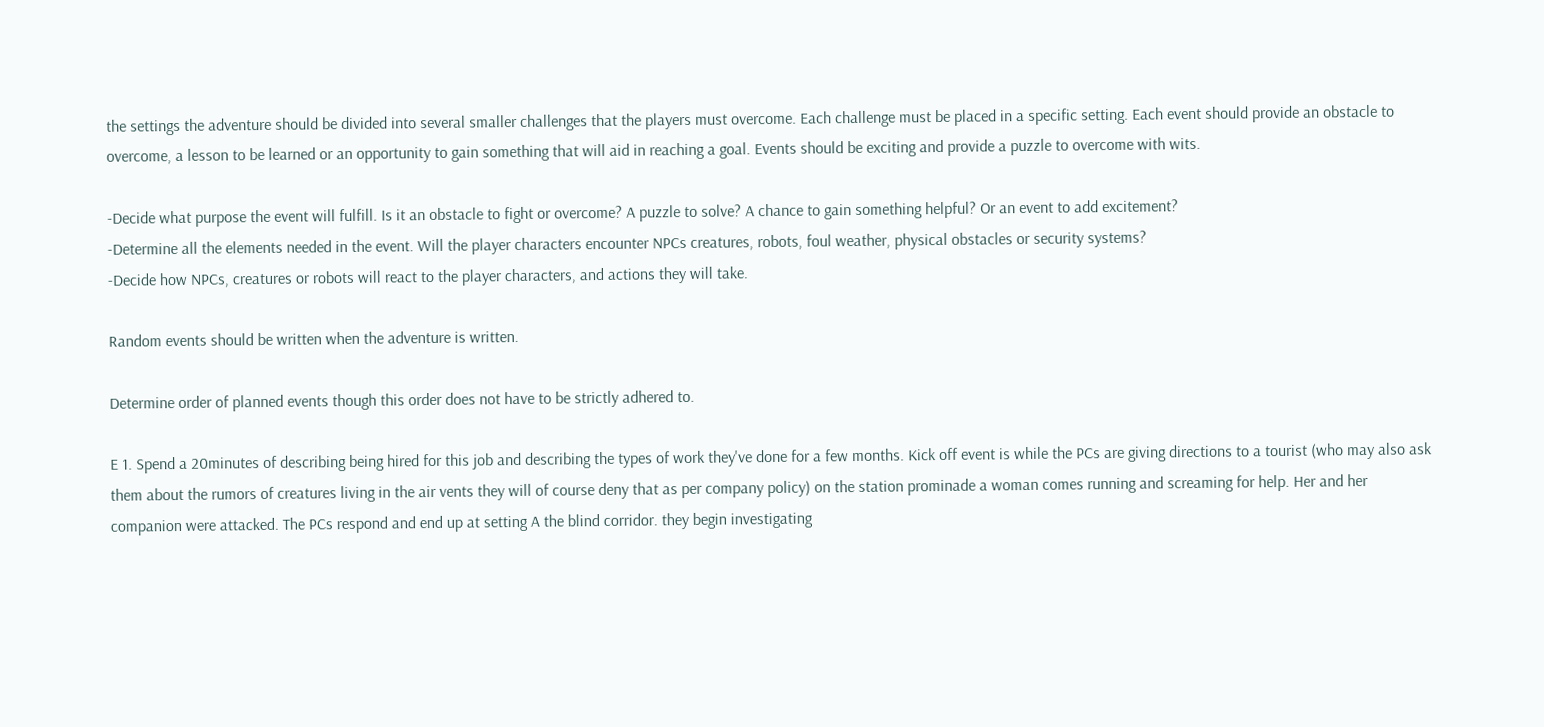the settings the adventure should be divided into several smaller challenges that the players must overcome. Each challenge must be placed in a specific setting. Each event should provide an obstacle to overcome, a lesson to be learned or an opportunity to gain something that will aid in reaching a goal. Events should be exciting and provide a puzzle to overcome with wits.

-Decide what purpose the event will fulfill. Is it an obstacle to fight or overcome? A puzzle to solve? A chance to gain something helpful? Or an event to add excitement?
-Determine all the elements needed in the event. Will the player characters encounter NPCs creatures, robots, foul weather, physical obstacles or security systems?
-Decide how NPCs, creatures or robots will react to the player characters, and actions they will take.

Random events should be written when the adventure is written.

Determine order of planned events though this order does not have to be strictly adhered to.

E 1. Spend a 20minutes of describing being hired for this job and describing the types of work they've done for a few months. Kick off event is while the PCs are giving directions to a tourist (who may also ask them about the rumors of creatures living in the air vents they will of course deny that as per company policy) on the station prominade a woman comes running and screaming for help. Her and her companion were attacked. The PCs respond and end up at setting A the blind corridor. they begin investigating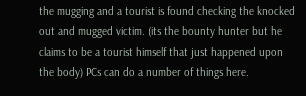the mugging and a tourist is found checking the knocked out and mugged victim. (its the bounty hunter but he claims to be a tourist himself that just happened upon the body) PCs can do a number of things here.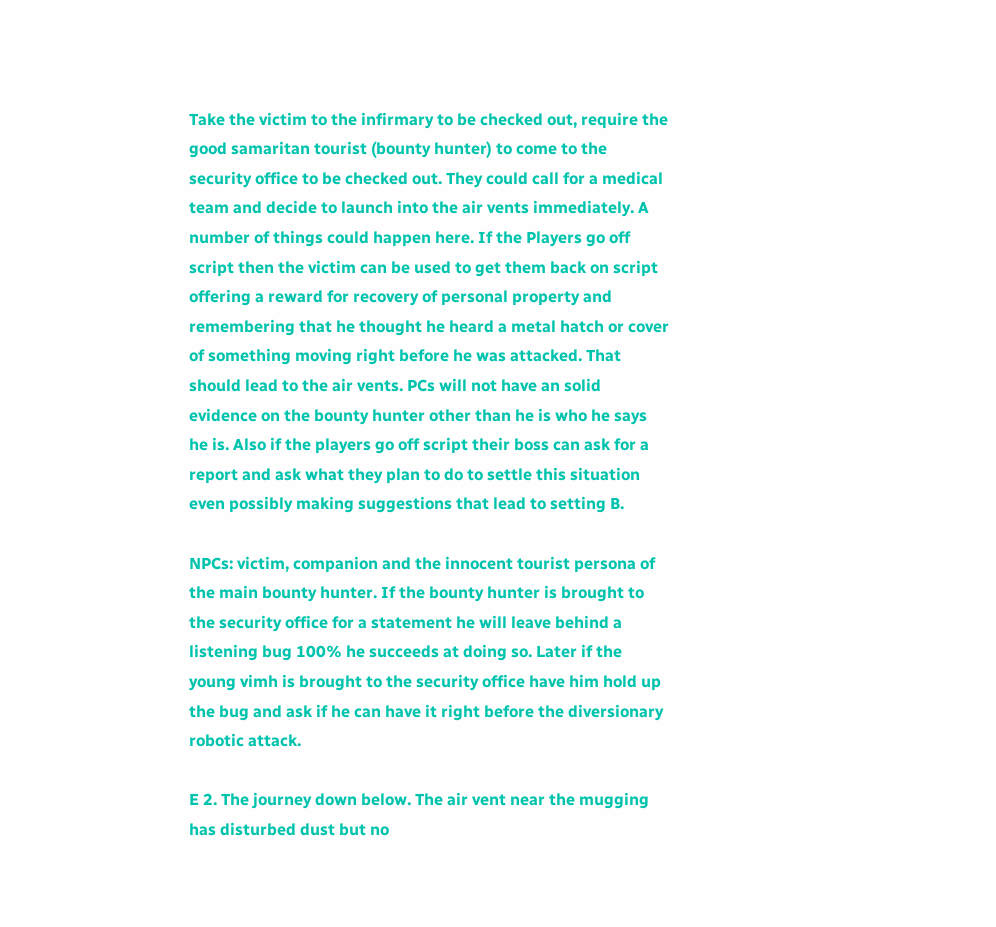Take the victim to the infirmary to be checked out, require the good samaritan tourist (bounty hunter) to come to the security office to be checked out. They could call for a medical team and decide to launch into the air vents immediately. A number of things could happen here. If the Players go off script then the victim can be used to get them back on script offering a reward for recovery of personal property and remembering that he thought he heard a metal hatch or cover of something moving right before he was attacked. That should lead to the air vents. PCs will not have an solid evidence on the bounty hunter other than he is who he says he is. Also if the players go off script their boss can ask for a report and ask what they plan to do to settle this situation even possibly making suggestions that lead to setting B.

NPCs: victim, companion and the innocent tourist persona of the main bounty hunter. If the bounty hunter is brought to the security office for a statement he will leave behind a listening bug 100% he succeeds at doing so. Later if the young vimh is brought to the security office have him hold up the bug and ask if he can have it right before the diversionary robotic attack.

E 2. The journey down below. The air vent near the mugging has disturbed dust but no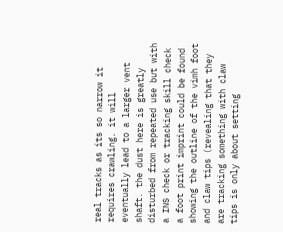real tracks as its so narrow it requires crawling. it will eventually lead to a larger vent shaft. the dust here is greatly disturbed from repeated use but with a INS check or tracking skill check a foot print imprint could be found showing the outline of the vimh foot and claw tips (revealing that they are tracking something with claw tips is only about setting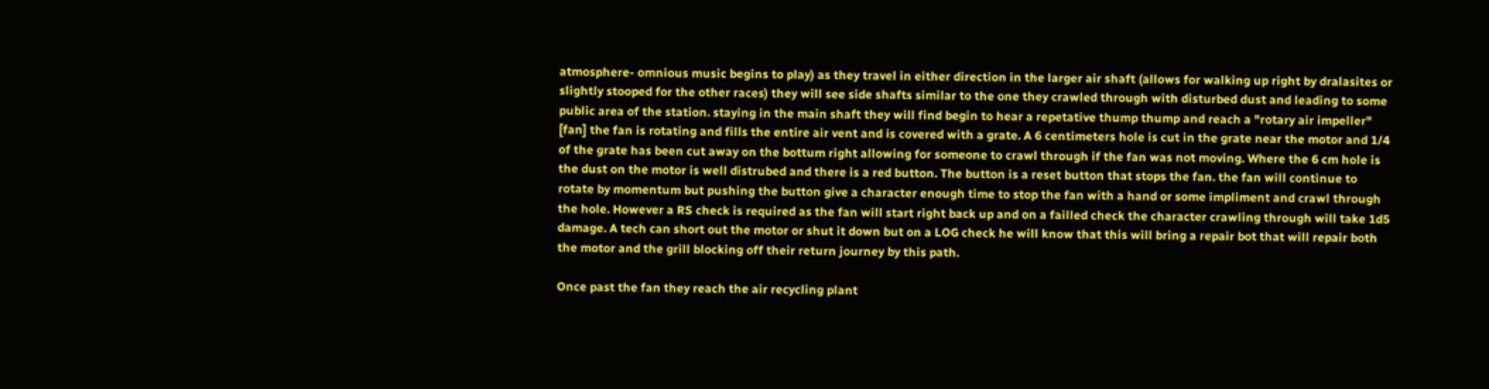atmosphere- omnious music begins to play) as they travel in either direction in the larger air shaft (allows for walking up right by dralasites or slightly stooped for the other races) they will see side shafts similar to the one they crawled through with disturbed dust and leading to some public area of the station. staying in the main shaft they will find begin to hear a repetative thump thump and reach a "rotary air impeller" [fan] the fan is rotating and fills the entire air vent and is covered with a grate. A 6 centimeters hole is cut in the grate near the motor and 1/4 of the grate has been cut away on the bottum right allowing for someone to crawl through if the fan was not moving. Where the 6 cm hole is the dust on the motor is well distrubed and there is a red button. The button is a reset button that stops the fan. the fan will continue to rotate by momentum but pushing the button give a character enough time to stop the fan with a hand or some impliment and crawl through the hole. However a RS check is required as the fan will start right back up and on a failled check the character crawling through will take 1d5 damage. A tech can short out the motor or shut it down but on a LOG check he will know that this will bring a repair bot that will repair both the motor and the grill blocking off their return journey by this path.

Once past the fan they reach the air recycling plant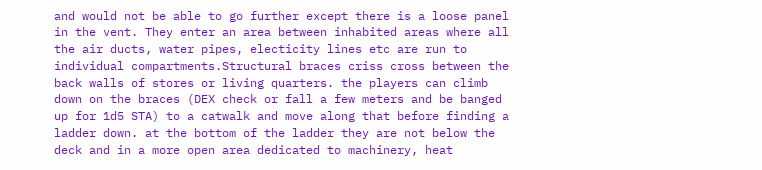and would not be able to go further except there is a loose panel in the vent. They enter an area between inhabited areas where all the air ducts, water pipes, electicity lines etc are run to individual compartments.Structural braces criss cross between the back walls of stores or living quarters. the players can climb down on the braces (DEX check or fall a few meters and be banged up for 1d5 STA) to a catwalk and move along that before finding a ladder down. at the bottom of the ladder they are not below the deck and in a more open area dedicated to machinery, heat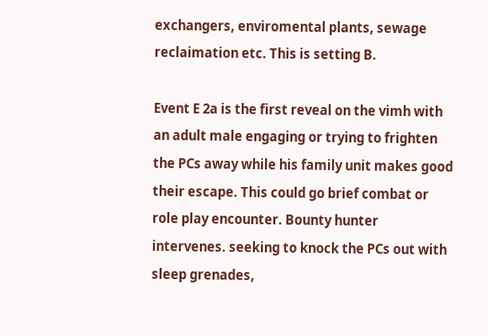exchangers, enviromental plants, sewage reclaimation etc. This is setting B.

Event E 2a is the first reveal on the vimh with an adult male engaging or trying to frighten the PCs away while his family unit makes good their escape. This could go brief combat or role play encounter. Bounty hunter intervenes. seeking to knock the PCs out with sleep grenades,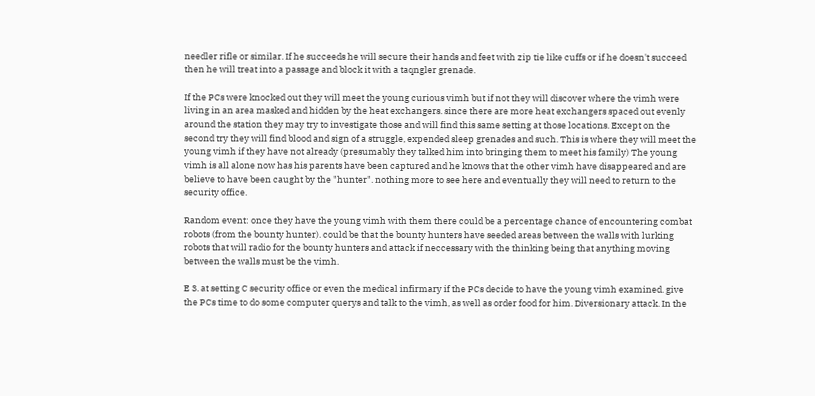needler rifle or similar. If he succeeds he will secure their hands and feet with zip tie like cuffs or if he doesn't succeed then he will treat into a passage and block it with a taqngler grenade.

If the PCs were knocked out they will meet the young curious vimh but if not they will discover where the vimh were living in an area masked and hidden by the heat exchangers. since there are more heat exchangers spaced out evenly around the station they may try to investigate those and will find this same setting at those locations. Except on the second try they will find blood and sign of a struggle, expended sleep grenades and such. This is where they will meet the young vimh if they have not already (presumably they talked him into bringing them to meet his family) The young vimh is all alone now has his parents have been captured and he knows that the other vimh have disappeared and are believe to have been caught by the "hunter". nothing more to see here and eventually they will need to return to the security office.

Random event: once they have the young vimh with them there could be a percentage chance of encountering combat robots (from the bounty hunter). could be that the bounty hunters have seeded areas between the walls with lurking robots that will radio for the bounty hunters and attack if neccessary with the thinking being that anything moving between the walls must be the vimh.

E 3. at setting C security office or even the medical infirmary if the PCs decide to have the young vimh examined. give the PCs time to do some computer querys and talk to the vimh, as well as order food for him. Diversionary attack. In the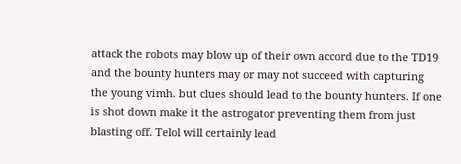attack the robots may blow up of their own accord due to the TD19 and the bounty hunters may or may not succeed with capturing the young vimh. but clues should lead to the bounty hunters. If one is shot down make it the astrogator preventing them from just blasting off. Telol will certainly lead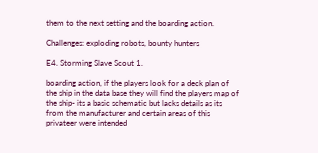them to the next setting and the boarding action.

Challenges: exploding robots, bounty hunters

E4. Storming Slave Scout 1.

boarding action, if the players look for a deck plan of the ship in the data base they will find the players map of the ship- its a basic schematic but lacks details as its from the manufacturer and certain areas of this privateer were intended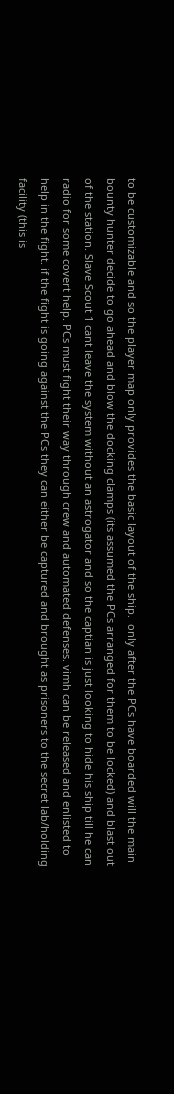to be customizable and so the player map only provides the basic layout of the ship.  only after the PCs have boarded will the main bounty hunter decide to go ahead and blow the docking clamps (its assumed the PCs arranged for them to be locked) and blast out of the station. Slave Scout 1 cant leave the system without an astrogator and so the captian is just looking to hide his ship till he can radio for some covert help. PCs must fight their way through crew and automated defenses. vimh can be released and enlisted to help in the fight. if the fight is going against the PCs they can either be captured and brought as prisoners to the secret lab/holding facility (this is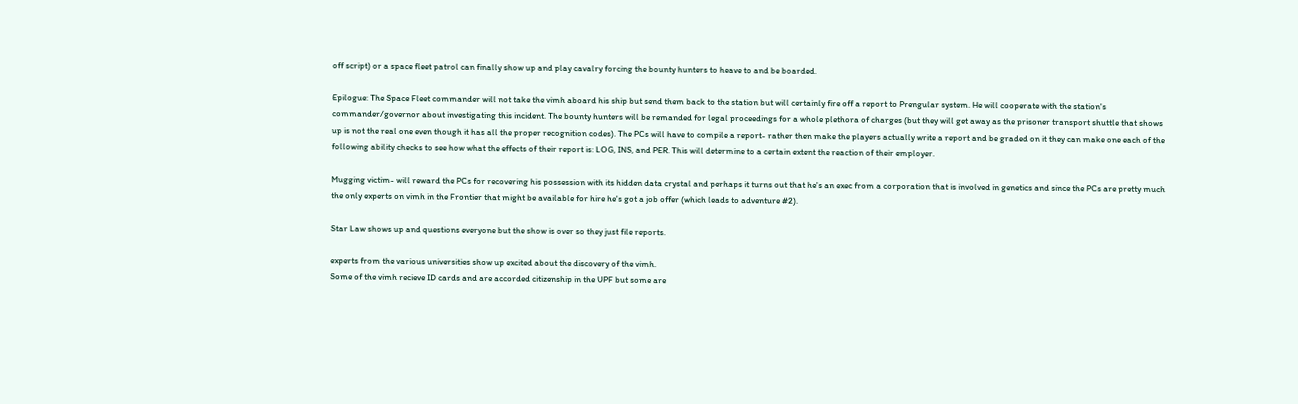off script) or a space fleet patrol can finally show up and play cavalry forcing the bounty hunters to heave to and be boarded.

Epilogue: The Space Fleet commander will not take the vimh aboard his ship but send them back to the station but will certainly fire off a report to Prengular system. He will cooperate with the station's commander/governor about investigating this incident. The bounty hunters will be remanded for legal proceedings for a whole plethora of charges (but they will get away as the prisoner transport shuttle that shows up is not the real one even though it has all the proper recognition codes). The PCs will have to compile a report- rather then make the players actually write a report and be graded on it they can make one each of the following ability checks to see how what the effects of their report is: LOG, INS, and PER. This will determine to a certain extent the reaction of their employer.

Mugging victim- will reward the PCs for recovering his possession with its hidden data crystal and perhaps it turns out that he's an exec from a corporation that is involved in genetics and since the PCs are pretty much the only experts on vimh in the Frontier that might be available for hire he's got a job offer (which leads to adventure #2).

Star Law shows up and questions everyone but the show is over so they just file reports.

experts from the various universities show up excited about the discovery of the vimh.
Some of the vimh recieve ID cards and are accorded citizenship in the UPF but some are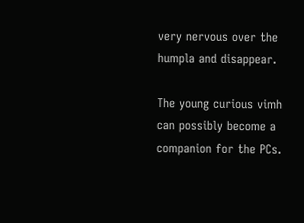very nervous over the humpla and disappear.

The young curious vimh can possibly become a companion for the PCs.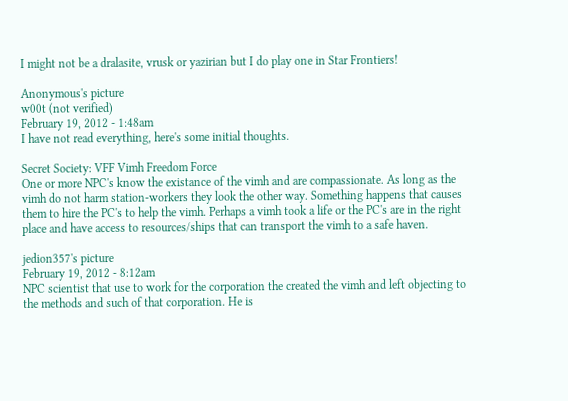I might not be a dralasite, vrusk or yazirian but I do play one in Star Frontiers!

Anonymous's picture
w00t (not verified)
February 19, 2012 - 1:48am
I have not read everything, here's some initial thoughts.

Secret Society: VFF Vimh Freedom Force
One or more NPC's know the existance of the vimh and are compassionate. As long as the vimh do not harm station-workers they look the other way. Something happens that causes them to hire the PC's to help the vimh. Perhaps a vimh took a life or the PC's are in the right place and have access to resources/ships that can transport the vimh to a safe haven.

jedion357's picture
February 19, 2012 - 8:12am
NPC scientist that use to work for the corporation the created the vimh and left objecting to the methods and such of that corporation. He is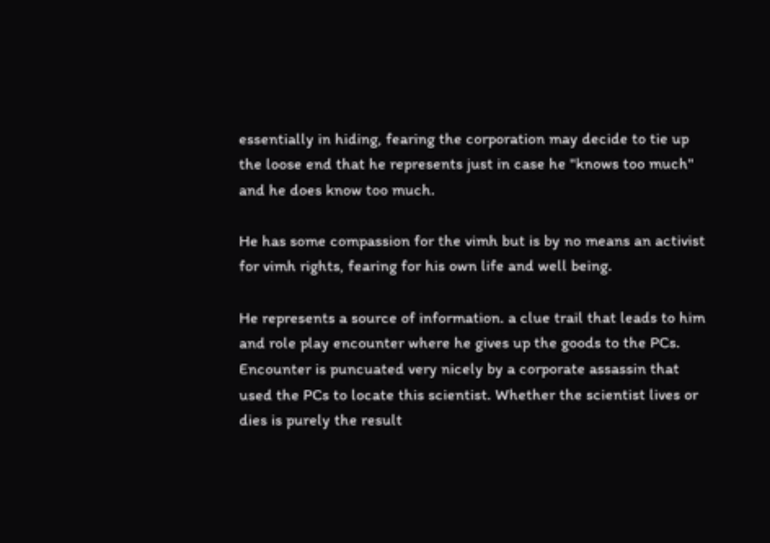essentially in hiding, fearing the corporation may decide to tie up the loose end that he represents just in case he "knows too much" and he does know too much.

He has some compassion for the vimh but is by no means an activist for vimh rights, fearing for his own life and well being.

He represents a source of information. a clue trail that leads to him and role play encounter where he gives up the goods to the PCs. Encounter is puncuated very nicely by a corporate assassin that used the PCs to locate this scientist. Whether the scientist lives or dies is purely the result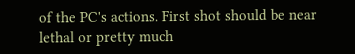of the PC's actions. First shot should be near lethal or pretty much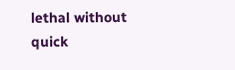lethal without quick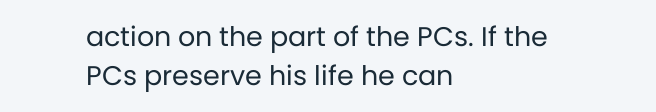action on the part of the PCs. If the PCs preserve his life he can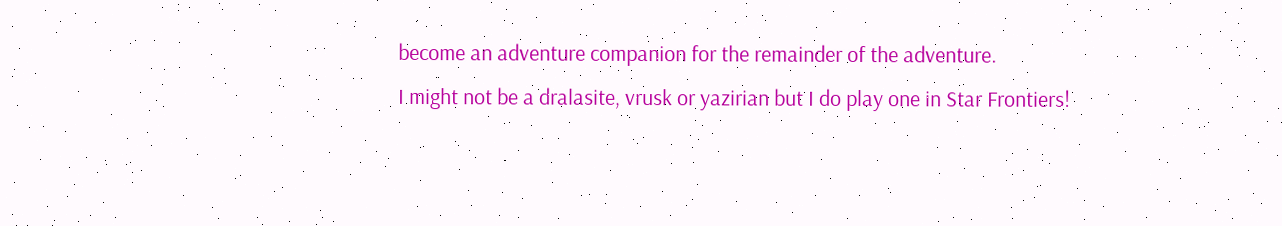become an adventure companion for the remainder of the adventure.
I might not be a dralasite, vrusk or yazirian but I do play one in Star Frontiers!